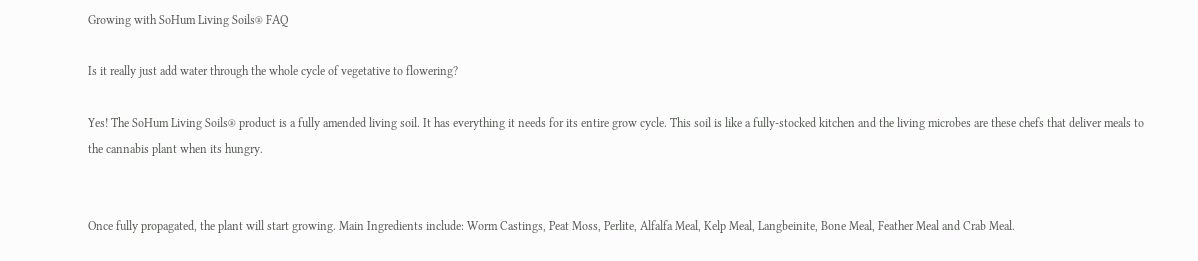Growing with SoHum Living Soils® FAQ

Is it really just add water through the whole cycle of vegetative to flowering?

Yes! The SoHum Living Soils® product is a fully amended living soil. It has everything it needs for its entire grow cycle. This soil is like a fully-stocked kitchen and the living microbes are these chefs that deliver meals to the cannabis plant when its hungry.


Once fully propagated, the plant will start growing. Main Ingredients include: Worm Castings, Peat Moss, Perlite, Alfalfa Meal, Kelp Meal, Langbeinite, Bone Meal, Feather Meal and Crab Meal.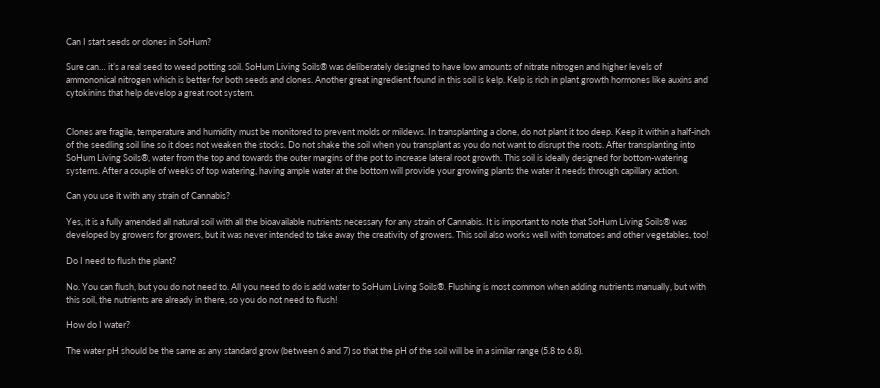Can I start seeds or clones in SoHum?

Sure can… it’s a real seed to weed potting soil. SoHum Living Soils® was deliberately designed to have low amounts of nitrate nitrogen and higher levels of ammononical nitrogen which is better for both seeds and clones. Another great ingredient found in this soil is kelp. Kelp is rich in plant growth hormones like auxins and cytokinins that help develop a great root system.


Clones are fragile, temperature and humidity must be monitored to prevent molds or mildews. In transplanting a clone, do not plant it too deep. Keep it within a half-inch of the seedling soil line so it does not weaken the stocks. Do not shake the soil when you transplant as you do not want to disrupt the roots. After transplanting into SoHum Living Soils®, water from the top and towards the outer margins of the pot to increase lateral root growth. This soil is ideally designed for bottom-watering systems. After a couple of weeks of top watering, having ample water at the bottom will provide your growing plants the water it needs through capillary action.

Can you use it with any strain of Cannabis?

Yes, it is a fully amended all natural soil with all the bioavailable nutrients necessary for any strain of Cannabis. It is important to note that SoHum Living Soils® was developed by growers for growers, but it was never intended to take away the creativity of growers. This soil also works well with tomatoes and other vegetables, too!

Do I need to flush the plant?

No. You can flush, but you do not need to. All you need to do is add water to SoHum Living Soils®. Flushing is most common when adding nutrients manually, but with this soil, the nutrients are already in there, so you do not need to flush!

How do I water?

The water pH should be the same as any standard grow (between 6 and 7) so that the pH of the soil will be in a similar range (5.8 to 6.8).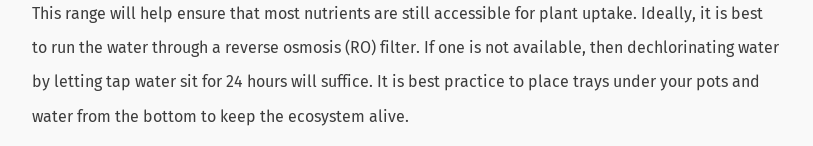This range will help ensure that most nutrients are still accessible for plant uptake. Ideally, it is best to run the water through a reverse osmosis (RO) filter. If one is not available, then dechlorinating water by letting tap water sit for 24 hours will suffice. It is best practice to place trays under your pots and water from the bottom to keep the ecosystem alive.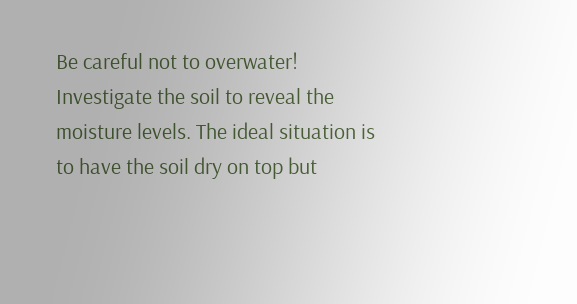Be careful not to overwater! Investigate the soil to reveal the moisture levels. The ideal situation is to have the soil dry on top but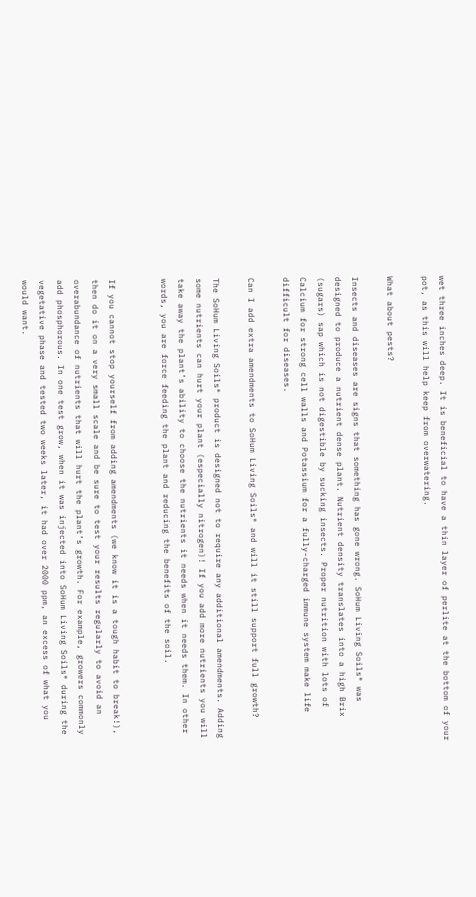wet three inches deep. It is beneficial to have a thin layer of perlite at the bottom of your pot, as this will help keep from overwatering.

What about pests?

Insects and diseases are signs that something has gone wrong. SoHum Living Soils® was designed to produce a nutrient dense plant. Nutrient density translates into a high Brix (sugars) sap which is not digestible by sucking insects. Proper nutrition with lots of Calcium for strong cell walls and Potassium for a fully-charged immune system make life difficult for diseases.

Can I add extra amendments to SoHum Living Soils® and will it still support full growth?

The SoHum Living Soils® product is designed not to require any additional amendments. Adding some nutrients can hurt your plant (especially nitrogen)! If you add more nutrients you will take away the plant’s ability to choose the nutrients it needs when it needs them. In other words, you are force feeding the plant and reducing the benefits of the soil.


If you cannot stop yourself from adding amendments (we know it is a tough habit to break!), then do it on a very small scale and be sure to test your results regularly to avoid an overabundance of nutrients that will hurt the plant’s growth. For example, growers commonly add phosphorous. In one test grow, when it was injected into SoHum Living Soils® during the vegetative phase and tested two weeks later, it had over 2000 ppm, an excess of what you would want.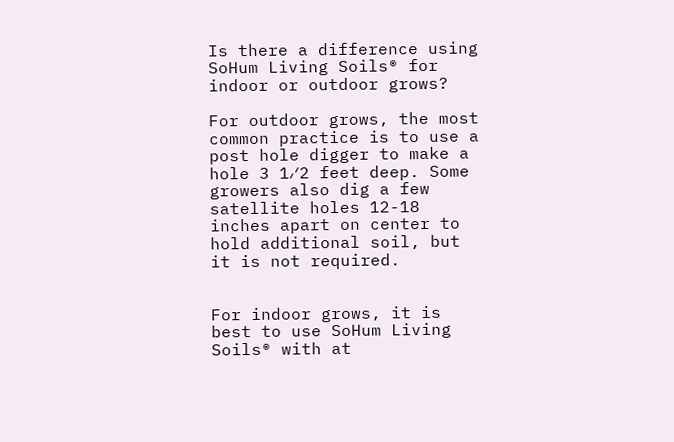Is there a difference using SoHum Living Soils® for indoor or outdoor grows?

For outdoor grows, the most common practice is to use a post hole digger to make a hole 3 1⁄2 feet deep. Some growers also dig a few satellite holes 12-18 inches apart on center to hold additional soil, but it is not required.


For indoor grows, it is best to use SoHum Living Soils® with at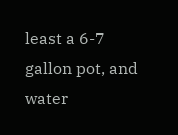least a 6-7 gallon pot, and water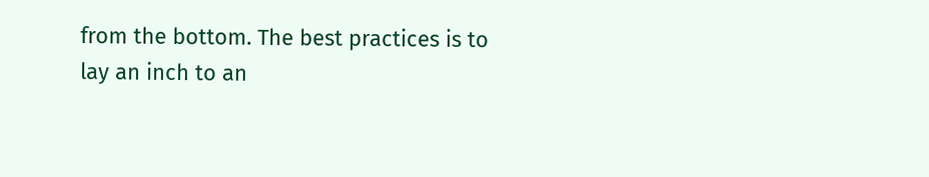from the bottom. The best practices is to lay an inch to an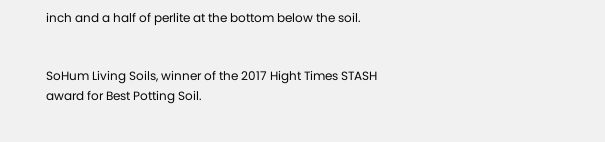inch and a half of perlite at the bottom below the soil.


SoHum Living Soils, winner of the 2017 Hight Times STASH award for Best Potting Soil.